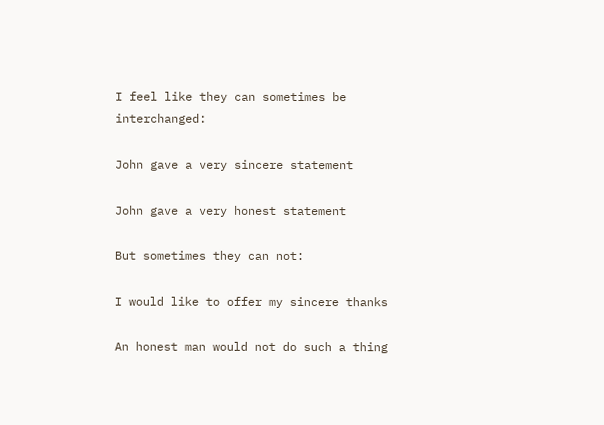I feel like they can sometimes be interchanged:

John gave a very sincere statement

John gave a very honest statement

But sometimes they can not:

I would like to offer my sincere thanks

An honest man would not do such a thing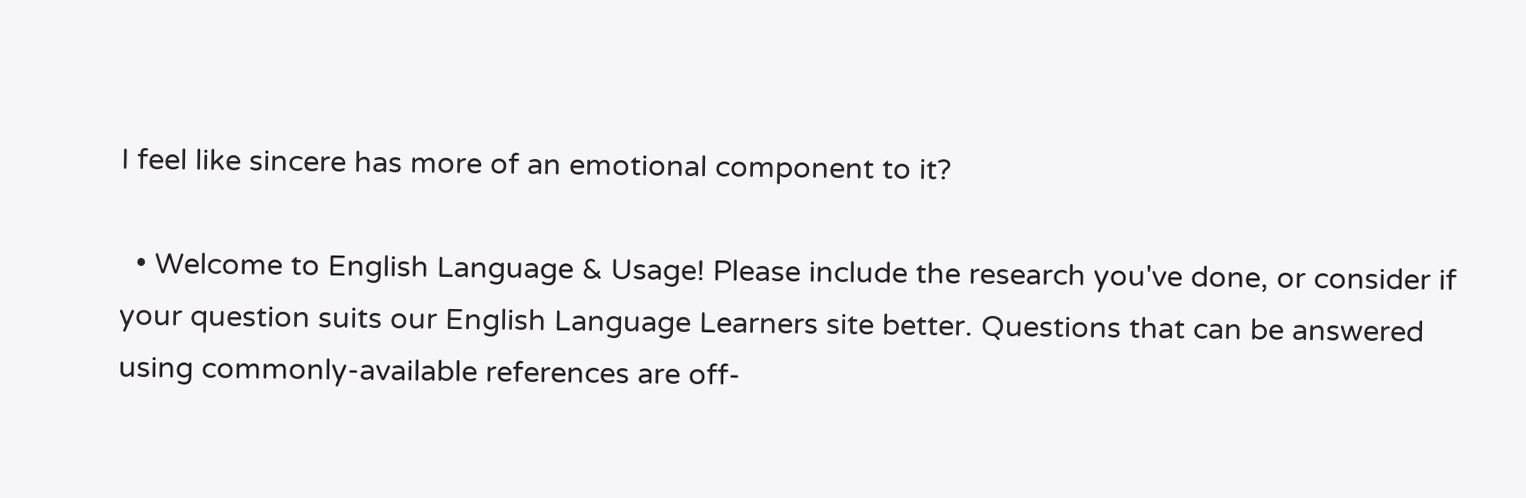I feel like sincere has more of an emotional component to it?

  • Welcome to English Language & Usage! Please include the research you've done, or consider if your question suits our English Language Learners site better. Questions that can be answered using commonly-available references are off-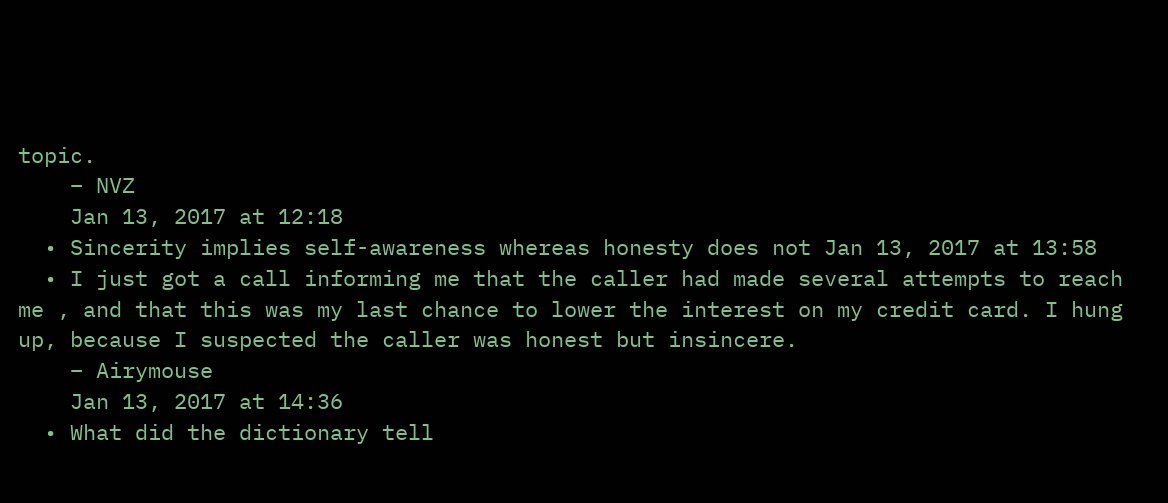topic.
    – NVZ
    Jan 13, 2017 at 12:18
  • Sincerity implies self-awareness whereas honesty does not Jan 13, 2017 at 13:58
  • I just got a call informing me that the caller had made several attempts to reach me , and that this was my last chance to lower the interest on my credit card. I hung up, because I suspected the caller was honest but insincere.
    – Airymouse
    Jan 13, 2017 at 14:36
  • What did the dictionary tell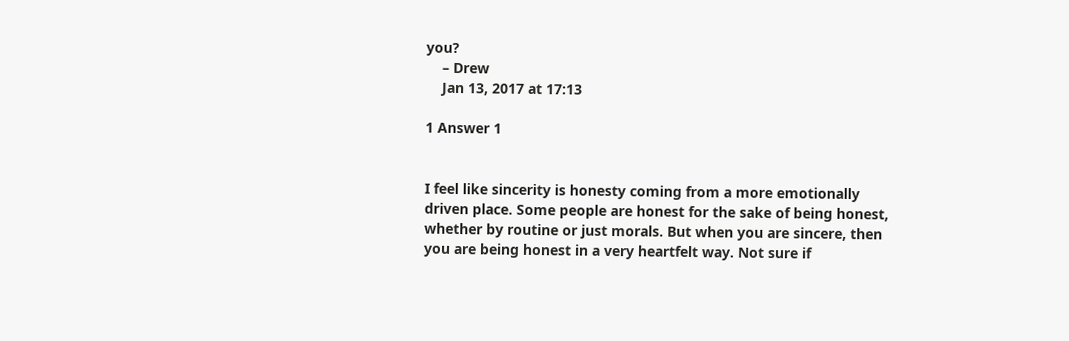you?
    – Drew
    Jan 13, 2017 at 17:13

1 Answer 1


I feel like sincerity is honesty coming from a more emotionally driven place. Some people are honest for the sake of being honest, whether by routine or just morals. But when you are sincere, then you are being honest in a very heartfelt way. Not sure if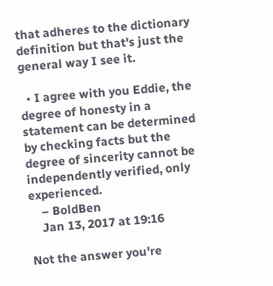that adheres to the dictionary definition but that's just the general way I see it.

  • I agree with you Eddie, the degree of honesty in a statement can be determined by checking facts but the degree of sincerity cannot be independently verified, only experienced.
    – BoldBen
    Jan 13, 2017 at 19:16

Not the answer you're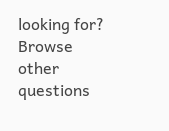looking for? Browse other questions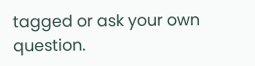tagged or ask your own question.